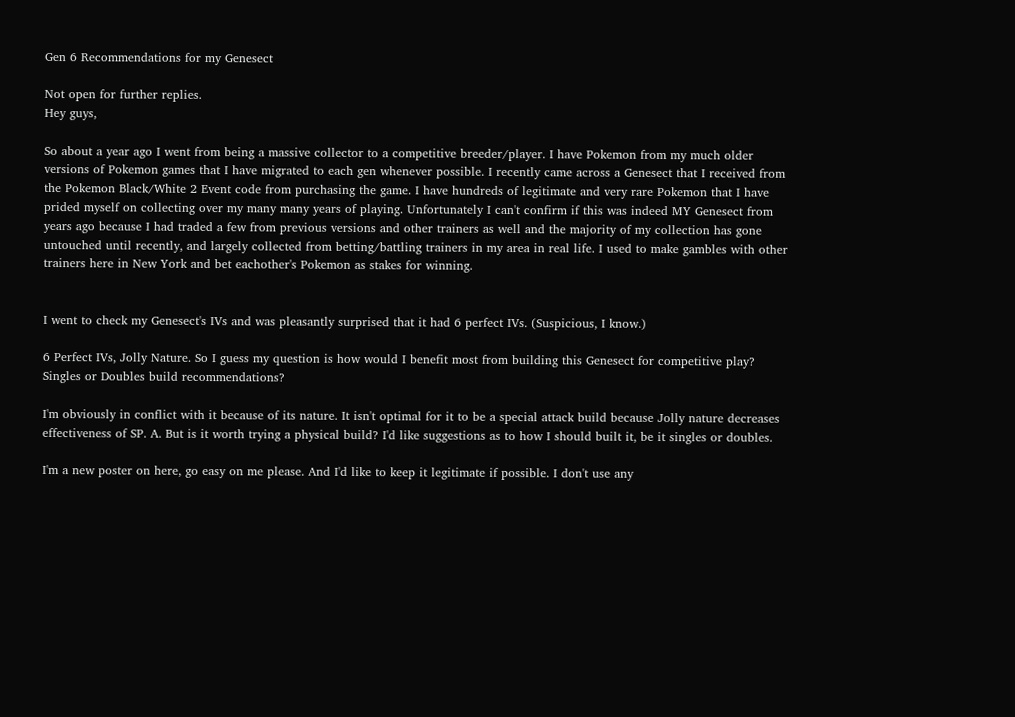Gen 6 Recommendations for my Genesect

Not open for further replies.
Hey guys,

So about a year ago I went from being a massive collector to a competitive breeder/player. I have Pokemon from my much older versions of Pokemon games that I have migrated to each gen whenever possible. I recently came across a Genesect that I received from the Pokemon Black/White 2 Event code from purchasing the game. I have hundreds of legitimate and very rare Pokemon that I have prided myself on collecting over my many many years of playing. Unfortunately I can't confirm if this was indeed MY Genesect from years ago because I had traded a few from previous versions and other trainers as well and the majority of my collection has gone untouched until recently, and largely collected from betting/battling trainers in my area in real life. I used to make gambles with other trainers here in New York and bet eachother's Pokemon as stakes for winning.


I went to check my Genesect's IVs and was pleasantly surprised that it had 6 perfect IVs. (Suspicious, I know.)

6 Perfect IVs, Jolly Nature. So I guess my question is how would I benefit most from building this Genesect for competitive play? Singles or Doubles build recommendations?

I'm obviously in conflict with it because of its nature. It isn't optimal for it to be a special attack build because Jolly nature decreases effectiveness of SP. A. But is it worth trying a physical build? I'd like suggestions as to how I should built it, be it singles or doubles.

I'm a new poster on here, go easy on me please. And I'd like to keep it legitimate if possible. I don't use any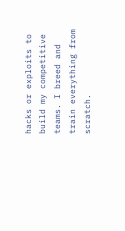hacks or exploits to build my competitive teams. I breed and train everything from scratch.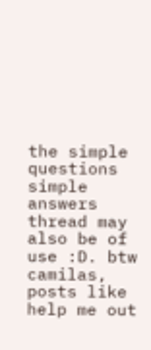the simple questions simple answers thread may also be of use :D. btw camilas, posts like help me out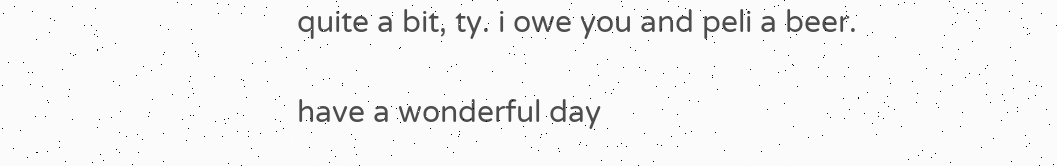quite a bit, ty. i owe you and peli a beer.

have a wonderful day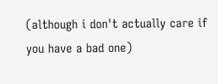(although i don't actually care if you have a bad one)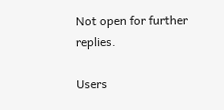Not open for further replies.

Users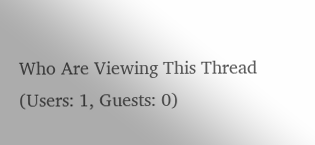Who Are Viewing This Thread (Users: 1, Guests: 0)